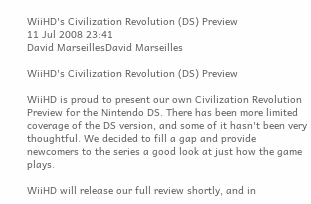WiiHD's Civilization Revolution (DS) Preview
11 Jul 2008 23:41
David MarseillesDavid Marseilles

WiiHD's Civilization Revolution (DS) Preview

WiiHD is proud to present our own Civilization Revolution Preview for the Nintendo DS. There has been more limited coverage of the DS version, and some of it hasn't been very thoughtful. We decided to fill a gap and provide newcomers to the series a good look at just how the game plays.

WiiHD will release our full review shortly, and in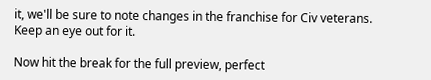it, we'll be sure to note changes in the franchise for Civ veterans. Keep an eye out for it.

Now hit the break for the full preview, perfect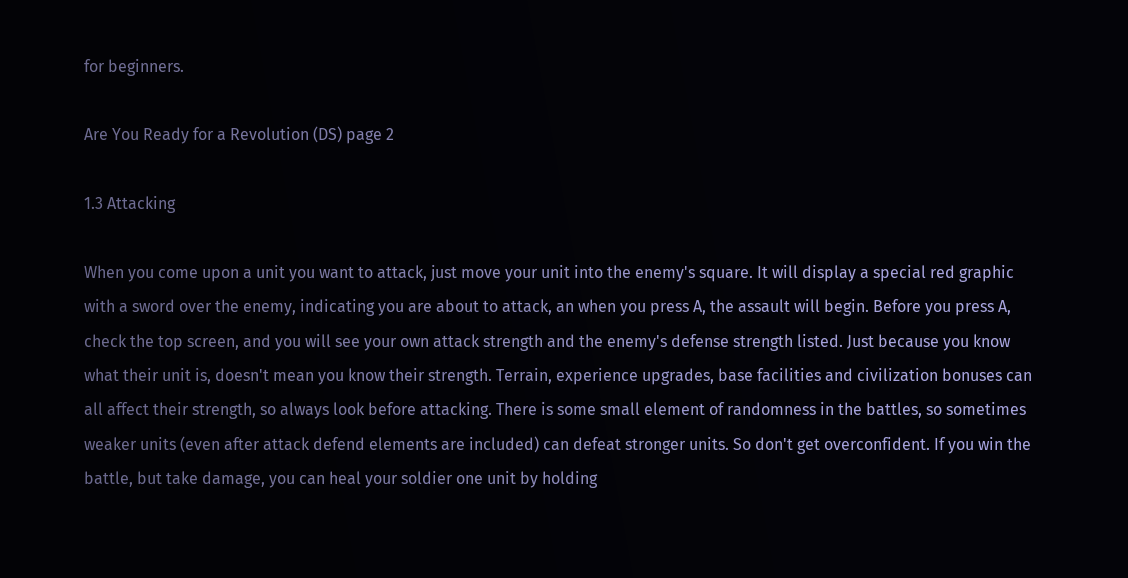for beginners.

Are You Ready for a Revolution (DS) page 2

1.3 Attacking

When you come upon a unit you want to attack, just move your unit into the enemy's square. It will display a special red graphic with a sword over the enemy, indicating you are about to attack, an when you press A, the assault will begin. Before you press A, check the top screen, and you will see your own attack strength and the enemy's defense strength listed. Just because you know what their unit is, doesn't mean you know their strength. Terrain, experience upgrades, base facilities and civilization bonuses can all affect their strength, so always look before attacking. There is some small element of randomness in the battles, so sometimes weaker units (even after attack defend elements are included) can defeat stronger units. So don't get overconfident. If you win the battle, but take damage, you can heal your soldier one unit by holding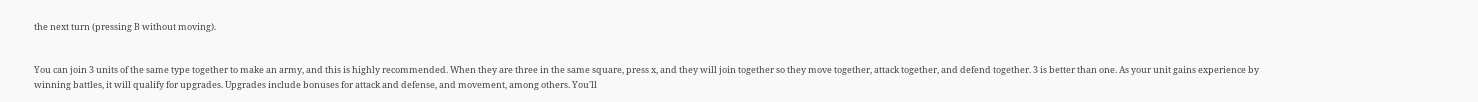the next turn (pressing B without moving).


You can join 3 units of the same type together to make an army, and this is highly recommended. When they are three in the same square, press x, and they will join together so they move together, attack together, and defend together. 3 is better than one. As your unit gains experience by winning battles, it will qualify for upgrades. Upgrades include bonuses for attack and defense, and movement, among others. You'll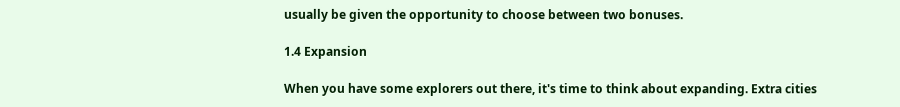usually be given the opportunity to choose between two bonuses.

1.4 Expansion

When you have some explorers out there, it's time to think about expanding. Extra cities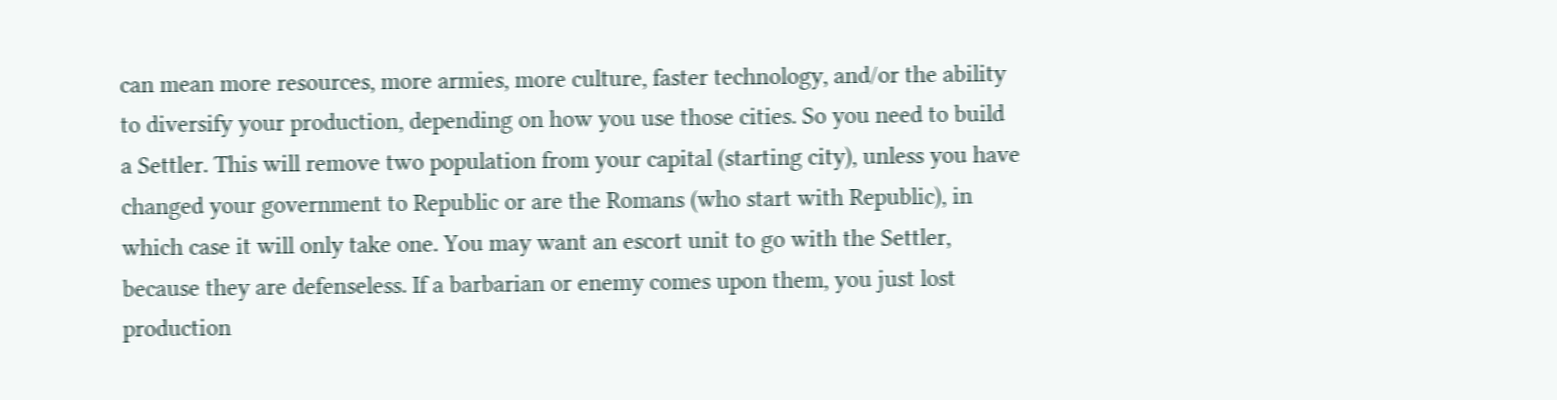can mean more resources, more armies, more culture, faster technology, and/or the ability to diversify your production, depending on how you use those cities. So you need to build a Settler. This will remove two population from your capital (starting city), unless you have changed your government to Republic or are the Romans (who start with Republic), in which case it will only take one. You may want an escort unit to go with the Settler, because they are defenseless. If a barbarian or enemy comes upon them, you just lost production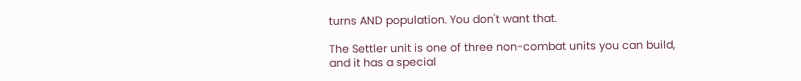turns AND population. You don't want that.

The Settler unit is one of three non-combat units you can build, and it has a special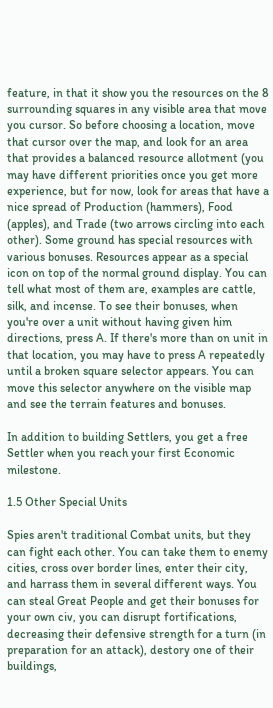feature, in that it show you the resources on the 8 surrounding squares in any visible area that move you cursor. So before choosing a location, move that cursor over the map, and look for an area that provides a balanced resource allotment (you may have different priorities once you get more experience, but for now, look for areas that have a nice spread of Production (hammers), Food (apples), and Trade (two arrows circling into each other). Some ground has special resources with various bonuses. Resources appear as a special icon on top of the normal ground display. You can tell what most of them are, examples are cattle, silk, and incense. To see their bonuses, when you're over a unit without having given him directions, press A. If there's more than on unit in that location, you may have to press A repeatedly until a broken square selector appears. You can move this selector anywhere on the visible map and see the terrain features and bonuses.

In addition to building Settlers, you get a free Settler when you reach your first Economic milestone.

1.5 Other Special Units

Spies aren't traditional Combat units, but they can fight each other. You can take them to enemy cities, cross over border lines, enter their city, and harrass them in several different ways. You can steal Great People and get their bonuses for your own civ, you can disrupt fortifications, decreasing their defensive strength for a turn (in preparation for an attack), destory one of their buildings,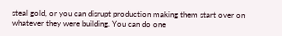steal gold, or you can disrupt production making them start over on whatever they were building. You can do one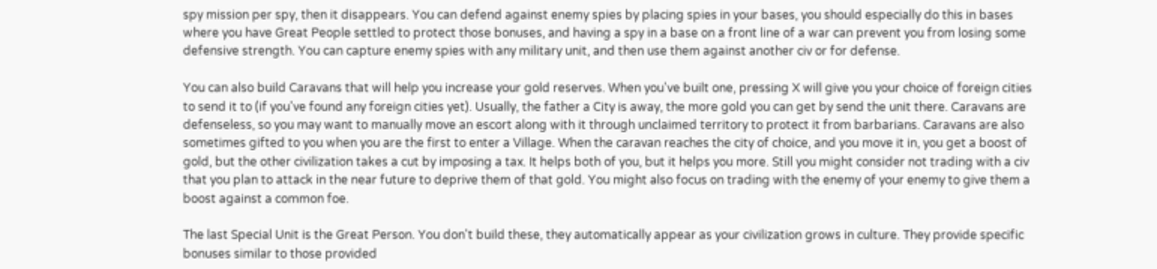spy mission per spy, then it disappears. You can defend against enemy spies by placing spies in your bases, you should especially do this in bases where you have Great People settled to protect those bonuses, and having a spy in a base on a front line of a war can prevent you from losing some defensive strength. You can capture enemy spies with any military unit, and then use them against another civ or for defense.

You can also build Caravans that will help you increase your gold reserves. When you've built one, pressing X will give you your choice of foreign cities to send it to (if you've found any foreign cities yet). Usually, the father a City is away, the more gold you can get by send the unit there. Caravans are defenseless, so you may want to manually move an escort along with it through unclaimed territory to protect it from barbarians. Caravans are also sometimes gifted to you when you are the first to enter a Village. When the caravan reaches the city of choice, and you move it in, you get a boost of gold, but the other civilization takes a cut by imposing a tax. It helps both of you, but it helps you more. Still you might consider not trading with a civ that you plan to attack in the near future to deprive them of that gold. You might also focus on trading with the enemy of your enemy to give them a boost against a common foe.

The last Special Unit is the Great Person. You don't build these, they automatically appear as your civilization grows in culture. They provide specific bonuses similar to those provided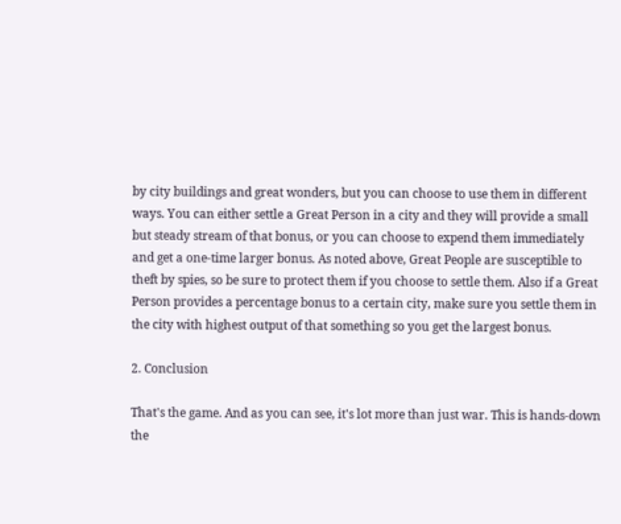by city buildings and great wonders, but you can choose to use them in different ways. You can either settle a Great Person in a city and they will provide a small but steady stream of that bonus, or you can choose to expend them immediately and get a one-time larger bonus. As noted above, Great People are susceptible to theft by spies, so be sure to protect them if you choose to settle them. Also if a Great Person provides a percentage bonus to a certain city, make sure you settle them in the city with highest output of that something so you get the largest bonus.

2. Conclusion

That's the game. And as you can see, it's lot more than just war. This is hands-down the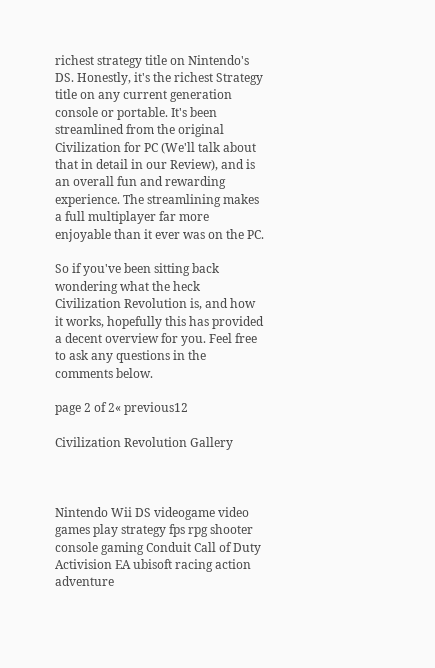richest strategy title on Nintendo's DS. Honestly, it's the richest Strategy title on any current generation console or portable. It's been streamlined from the original Civilization for PC (We'll talk about that in detail in our Review), and is an overall fun and rewarding experience. The streamlining makes a full multiplayer far more enjoyable than it ever was on the PC.

So if you've been sitting back wondering what the heck Civilization Revolution is, and how it works, hopefully this has provided a decent overview for you. Feel free to ask any questions in the comments below.

page 2 of 2« previous12

Civilization Revolution Gallery



Nintendo Wii DS videogame video games play strategy fps rpg shooter console gaming Conduit Call of Duty Activision EA ubisoft racing action adventure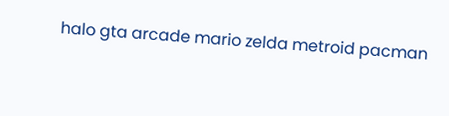halo gta arcade mario zelda metroid pacman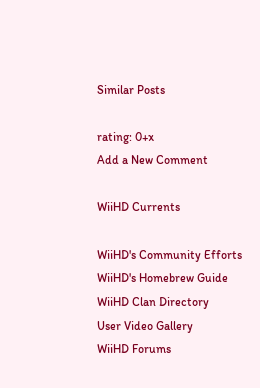Similar Posts

rating: 0+x
Add a New Comment

WiiHD Currents

WiiHD's Community Efforts
WiiHD's Homebrew Guide
WiiHD Clan Directory
User Video Gallery
WiiHD Forums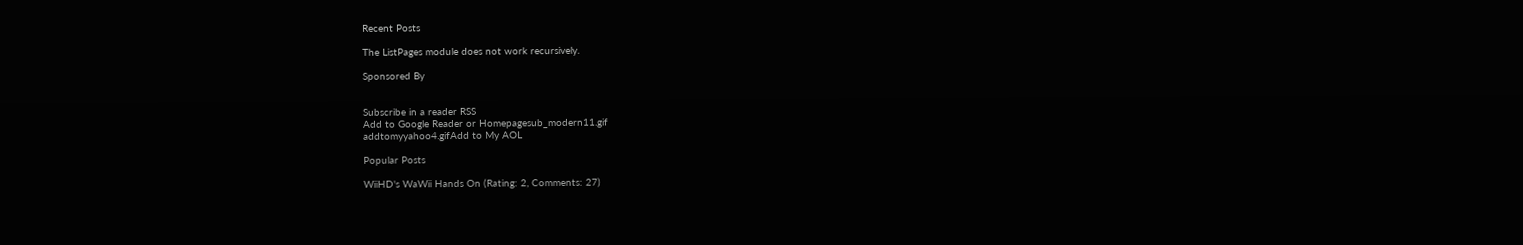Recent Posts

The ListPages module does not work recursively.

Sponsored By


Subscribe in a reader RSS
Add to Google Reader or Homepagesub_modern11.gif
addtomyyahoo4.gifAdd to My AOL

Popular Posts

WiiHD's WaWii Hands On (Rating: 2, Comments: 27)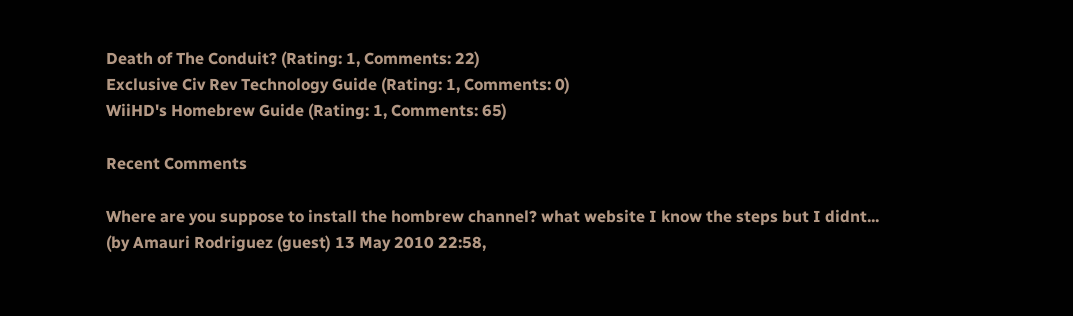Death of The Conduit? (Rating: 1, Comments: 22)
Exclusive Civ Rev Technology Guide (Rating: 1, Comments: 0)
WiiHD's Homebrew Guide (Rating: 1, Comments: 65)

Recent Comments

Where are you suppose to install the hombrew channel? what website I know the steps but I didnt...
(by Amauri Rodriguez (guest) 13 May 2010 22:58,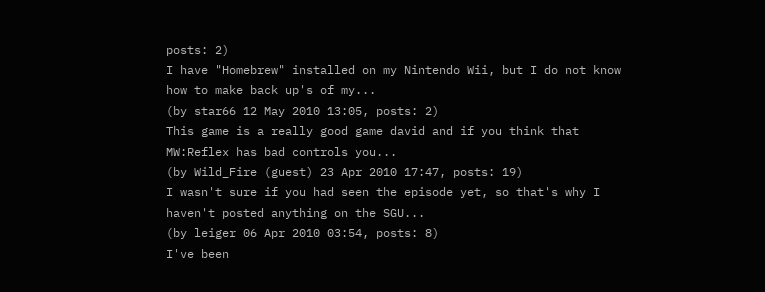posts: 2)
I have "Homebrew" installed on my Nintendo Wii, but I do not know how to make back up's of my...
(by star66 12 May 2010 13:05, posts: 2)
This game is a really good game david and if you think that MW:Reflex has bad controls you...
(by Wild_Fire (guest) 23 Apr 2010 17:47, posts: 19)
I wasn't sure if you had seen the episode yet, so that's why I haven't posted anything on the SGU...
(by leiger 06 Apr 2010 03:54, posts: 8)
I've been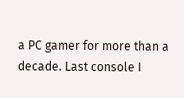a PC gamer for more than a decade. Last console I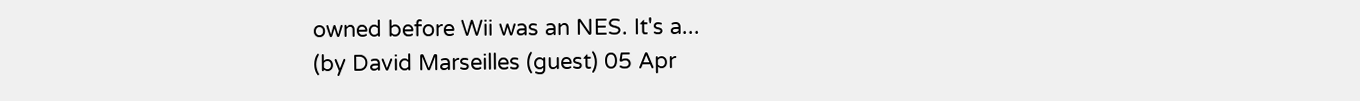owned before Wii was an NES. It's a...
(by David Marseilles (guest) 05 Apr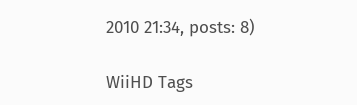2010 21:34, posts: 8)

WiiHD Tags